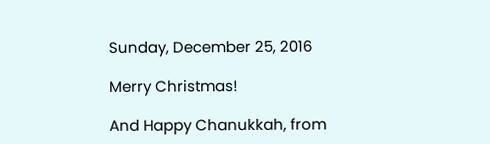Sunday, December 25, 2016

Merry Christmas!

And Happy Chanukkah, from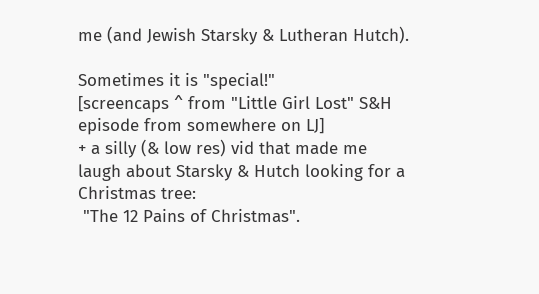me (and Jewish Starsky & Lutheran Hutch).

Sometimes it is "special!"
[screencaps ^ from "Little Girl Lost" S&H episode from somewhere on LJ]
+ a silly (& low res) vid that made me laugh about Starsky & Hutch looking for a Christmas tree:
 "The 12 Pains of Christmas".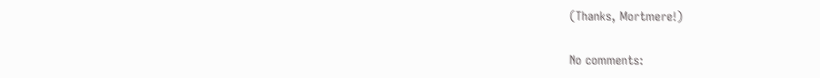(Thanks, Mortmere!)

No comments: